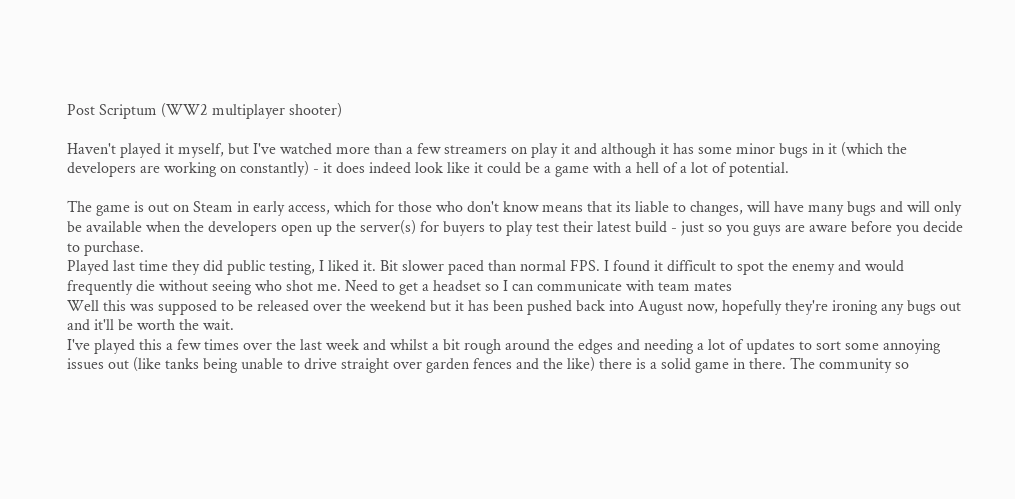Post Scriptum (WW2 multiplayer shooter)

Haven't played it myself, but I've watched more than a few streamers on play it and although it has some minor bugs in it (which the developers are working on constantly) - it does indeed look like it could be a game with a hell of a lot of potential.

The game is out on Steam in early access, which for those who don't know means that its liable to changes, will have many bugs and will only be available when the developers open up the server(s) for buyers to play test their latest build - just so you guys are aware before you decide to purchase.
Played last time they did public testing, I liked it. Bit slower paced than normal FPS. I found it difficult to spot the enemy and would frequently die without seeing who shot me. Need to get a headset so I can communicate with team mates
Well this was supposed to be released over the weekend but it has been pushed back into August now, hopefully they're ironing any bugs out and it'll be worth the wait.
I've played this a few times over the last week and whilst a bit rough around the edges and needing a lot of updates to sort some annoying issues out (like tanks being unable to drive straight over garden fences and the like) there is a solid game in there. The community so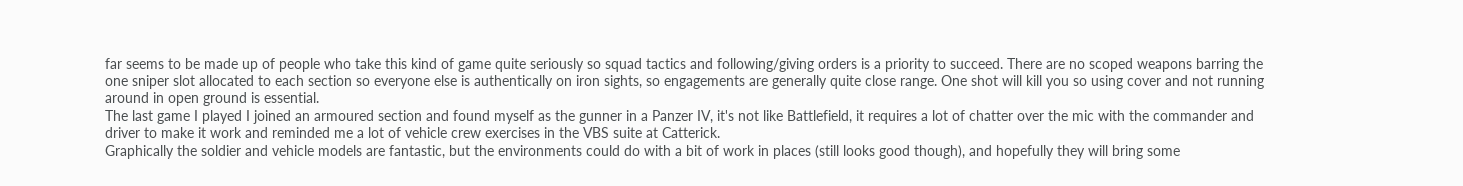far seems to be made up of people who take this kind of game quite seriously so squad tactics and following/giving orders is a priority to succeed. There are no scoped weapons barring the one sniper slot allocated to each section so everyone else is authentically on iron sights, so engagements are generally quite close range. One shot will kill you so using cover and not running around in open ground is essential.
The last game I played I joined an armoured section and found myself as the gunner in a Panzer IV, it's not like Battlefield, it requires a lot of chatter over the mic with the commander and driver to make it work and reminded me a lot of vehicle crew exercises in the VBS suite at Catterick.
Graphically the soldier and vehicle models are fantastic, but the environments could do with a bit of work in places (still looks good though), and hopefully they will bring some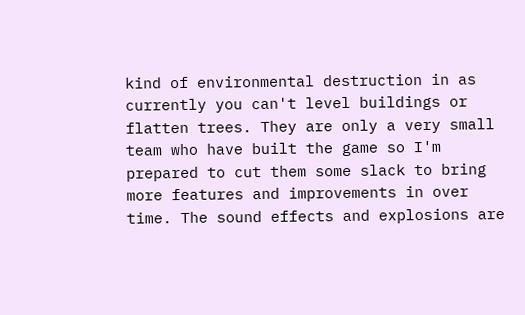kind of environmental destruction in as currently you can't level buildings or flatten trees. They are only a very small team who have built the game so I'm prepared to cut them some slack to bring more features and improvements in over time. The sound effects and explosions are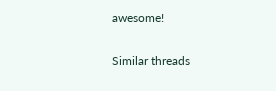awesome!

Similar threads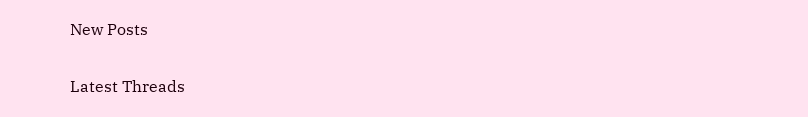New Posts

Latest Threads